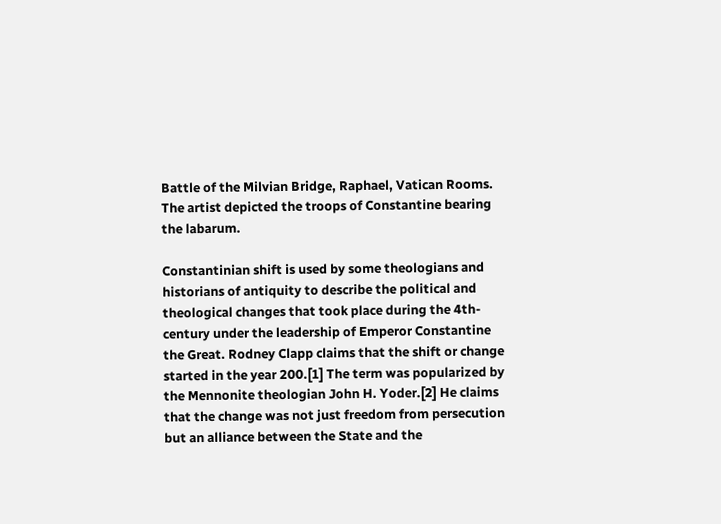Battle of the Milvian Bridge, Raphael, Vatican Rooms. The artist depicted the troops of Constantine bearing the labarum.

Constantinian shift is used by some theologians and historians of antiquity to describe the political and theological changes that took place during the 4th-century under the leadership of Emperor Constantine the Great. Rodney Clapp claims that the shift or change started in the year 200.[1] The term was popularized by the Mennonite theologian John H. Yoder.[2] He claims that the change was not just freedom from persecution but an alliance between the State and the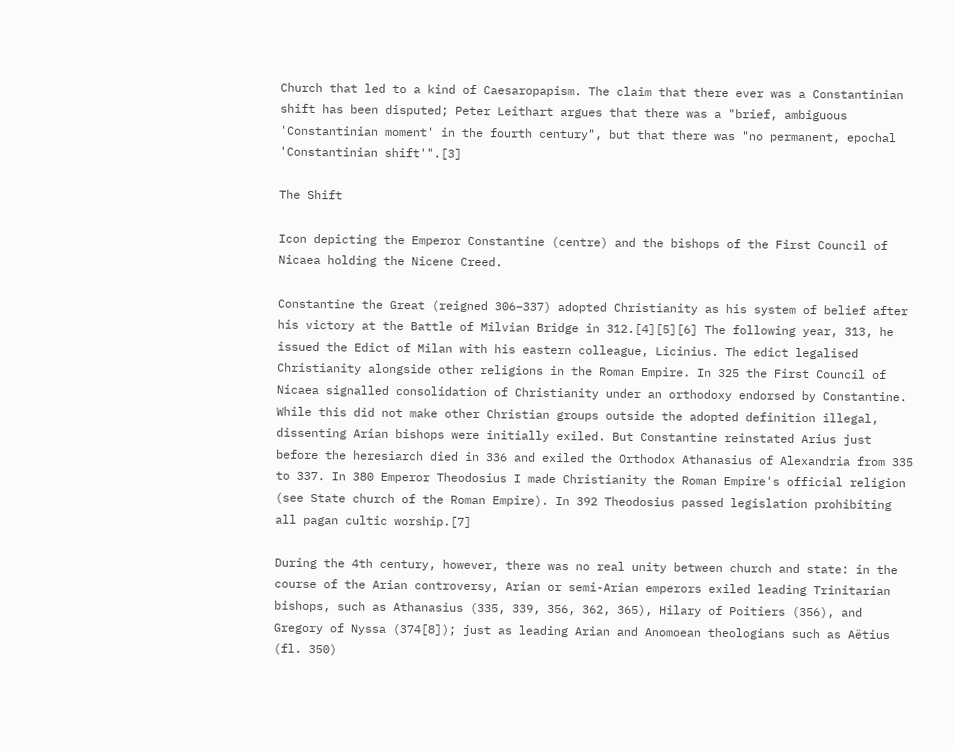Church that led to a kind of Caesaropapism. The claim that there ever was a Constantinian shift has been disputed; Peter Leithart argues that there was a "brief, ambiguous 'Constantinian moment' in the fourth century", but that there was "no permanent, epochal 'Constantinian shift'".[3]

The Shift

Icon depicting the Emperor Constantine (centre) and the bishops of the First Council of Nicaea holding the Nicene Creed.

Constantine the Great (reigned 306–337) adopted Christianity as his system of belief after his victory at the Battle of Milvian Bridge in 312.[4][5][6] The following year, 313, he issued the Edict of Milan with his eastern colleague, Licinius. The edict legalised Christianity alongside other religions in the Roman Empire. In 325 the First Council of Nicaea signalled consolidation of Christianity under an orthodoxy endorsed by Constantine. While this did not make other Christian groups outside the adopted definition illegal, dissenting Arian bishops were initially exiled. But Constantine reinstated Arius just before the heresiarch died in 336 and exiled the Orthodox Athanasius of Alexandria from 335 to 337. In 380 Emperor Theodosius I made Christianity the Roman Empire's official religion (see State church of the Roman Empire). In 392 Theodosius passed legislation prohibiting all pagan cultic worship.[7]

During the 4th century, however, there was no real unity between church and state: in the course of the Arian controversy, Arian or semi-Arian emperors exiled leading Trinitarian bishops, such as Athanasius (335, 339, 356, 362, 365), Hilary of Poitiers (356), and Gregory of Nyssa (374[8]); just as leading Arian and Anomoean theologians such as Aëtius (fl. 350)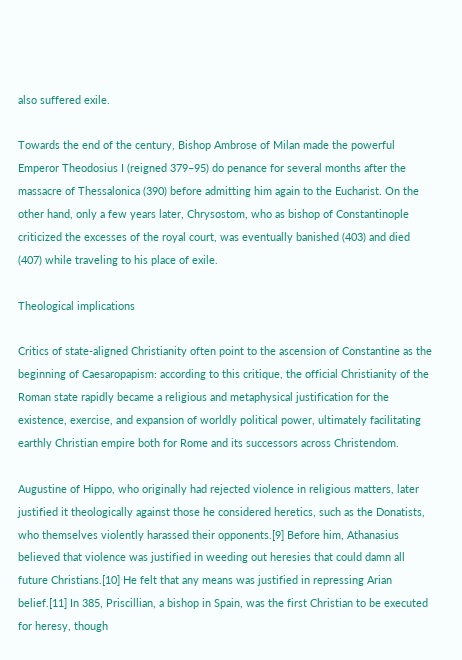also suffered exile.

Towards the end of the century, Bishop Ambrose of Milan made the powerful Emperor Theodosius I (reigned 379–95) do penance for several months after the massacre of Thessalonica (390) before admitting him again to the Eucharist. On the other hand, only a few years later, Chrysostom, who as bishop of Constantinople criticized the excesses of the royal court, was eventually banished (403) and died (407) while traveling to his place of exile.

Theological implications

Critics of state-aligned Christianity often point to the ascension of Constantine as the beginning of Caesaropapism: according to this critique, the official Christianity of the Roman state rapidly became a religious and metaphysical justification for the existence, exercise, and expansion of worldly political power, ultimately facilitating earthly Christian empire both for Rome and its successors across Christendom.

Augustine of Hippo, who originally had rejected violence in religious matters, later justified it theologically against those he considered heretics, such as the Donatists, who themselves violently harassed their opponents.[9] Before him, Athanasius believed that violence was justified in weeding out heresies that could damn all future Christians.[10] He felt that any means was justified in repressing Arian belief.[11] In 385, Priscillian, a bishop in Spain, was the first Christian to be executed for heresy, though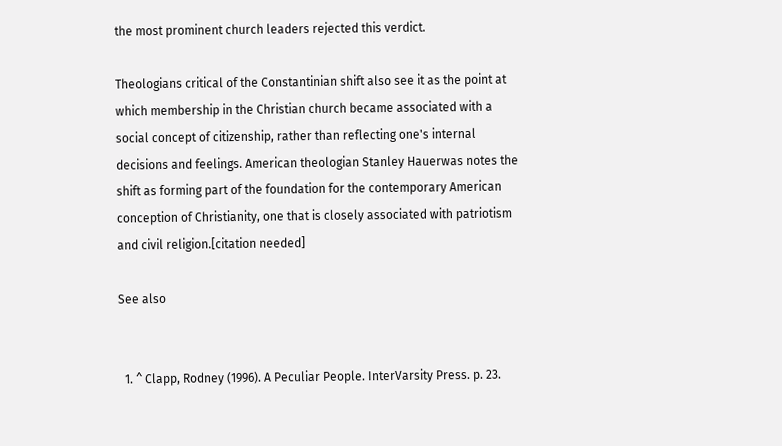the most prominent church leaders rejected this verdict.

Theologians critical of the Constantinian shift also see it as the point at which membership in the Christian church became associated with a social concept of citizenship, rather than reflecting one's internal decisions and feelings. American theologian Stanley Hauerwas notes the shift as forming part of the foundation for the contemporary American conception of Christianity, one that is closely associated with patriotism and civil religion.[citation needed]

See also


  1. ^ Clapp, Rodney (1996). A Peculiar People. InterVarsity Press. p. 23.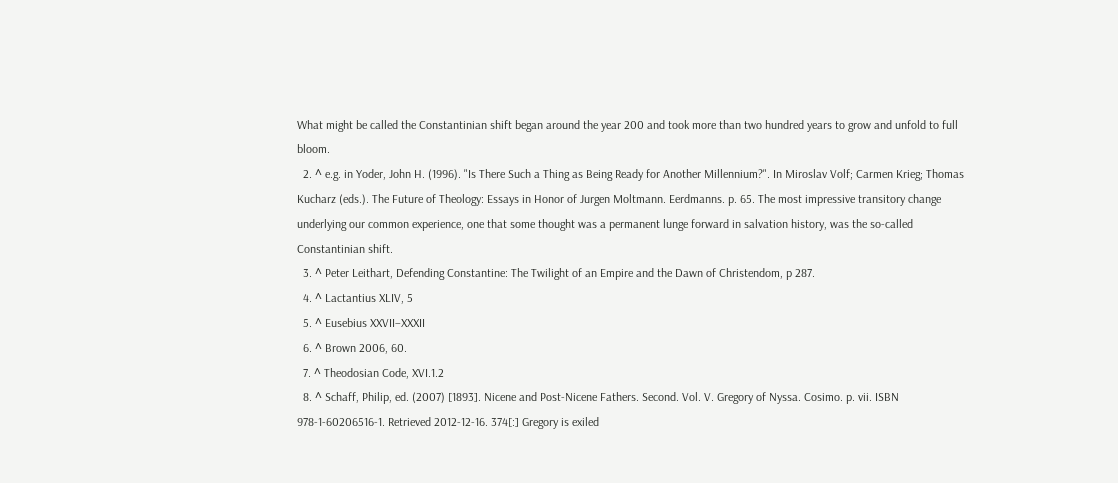What might be called the Constantinian shift began around the year 200 and took more than two hundred years to grow and unfold to full bloom.
  2. ^ e.g. in Yoder, John H. (1996). "Is There Such a Thing as Being Ready for Another Millennium?". In Miroslav Volf; Carmen Krieg; Thomas Kucharz (eds.). The Future of Theology: Essays in Honor of Jurgen Moltmann. Eerdmanns. p. 65. The most impressive transitory change underlying our common experience, one that some thought was a permanent lunge forward in salvation history, was the so-called Constantinian shift.
  3. ^ Peter Leithart, Defending Constantine: The Twilight of an Empire and the Dawn of Christendom, p 287.
  4. ^ Lactantius XLIV, 5
  5. ^ Eusebius XXVII–XXXII
  6. ^ Brown 2006, 60.
  7. ^ Theodosian Code, XVI.1.2
  8. ^ Schaff, Philip, ed. (2007) [1893]. Nicene and Post-Nicene Fathers. Second. Vol. V. Gregory of Nyssa. Cosimo. p. vii. ISBN 978-1-60206516-1. Retrieved 2012-12-16. 374[:] Gregory is exiled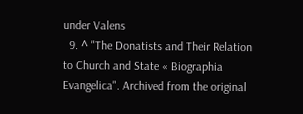under Valens
  9. ^ "The Donatists and Their Relation to Church and State « Biographia Evangelica". Archived from the original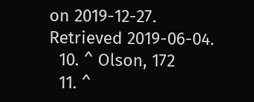on 2019-12-27. Retrieved 2019-06-04.
  10. ^ Olson, 172
  11. ^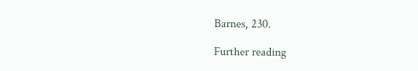Barnes, 230.

Further reading